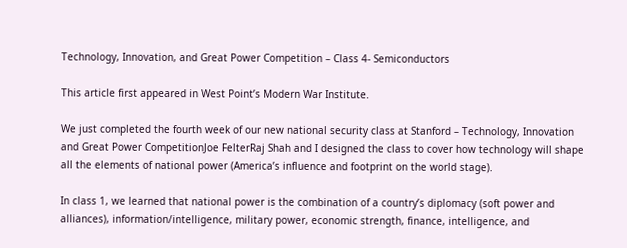Technology, Innovation, and Great Power Competition – Class 4- Semiconductors

This article first appeared in West Point’s Modern War Institute.

We just completed the fourth week of our new national security class at Stanford – Technology, Innovation and Great Power CompetitionJoe FelterRaj Shah and I designed the class to cover how technology will shape all the elements of national power (America’s influence and footprint on the world stage).

In class 1, we learned that national power is the combination of a country’s diplomacy (soft power and alliances), information/intelligence, military power, economic strength, finance, intelligence, and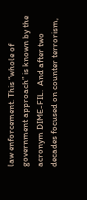law enforcement. This “whole of government approach” is known by the acronym DIME-FIL.  And after two decades focused on counter terrorism,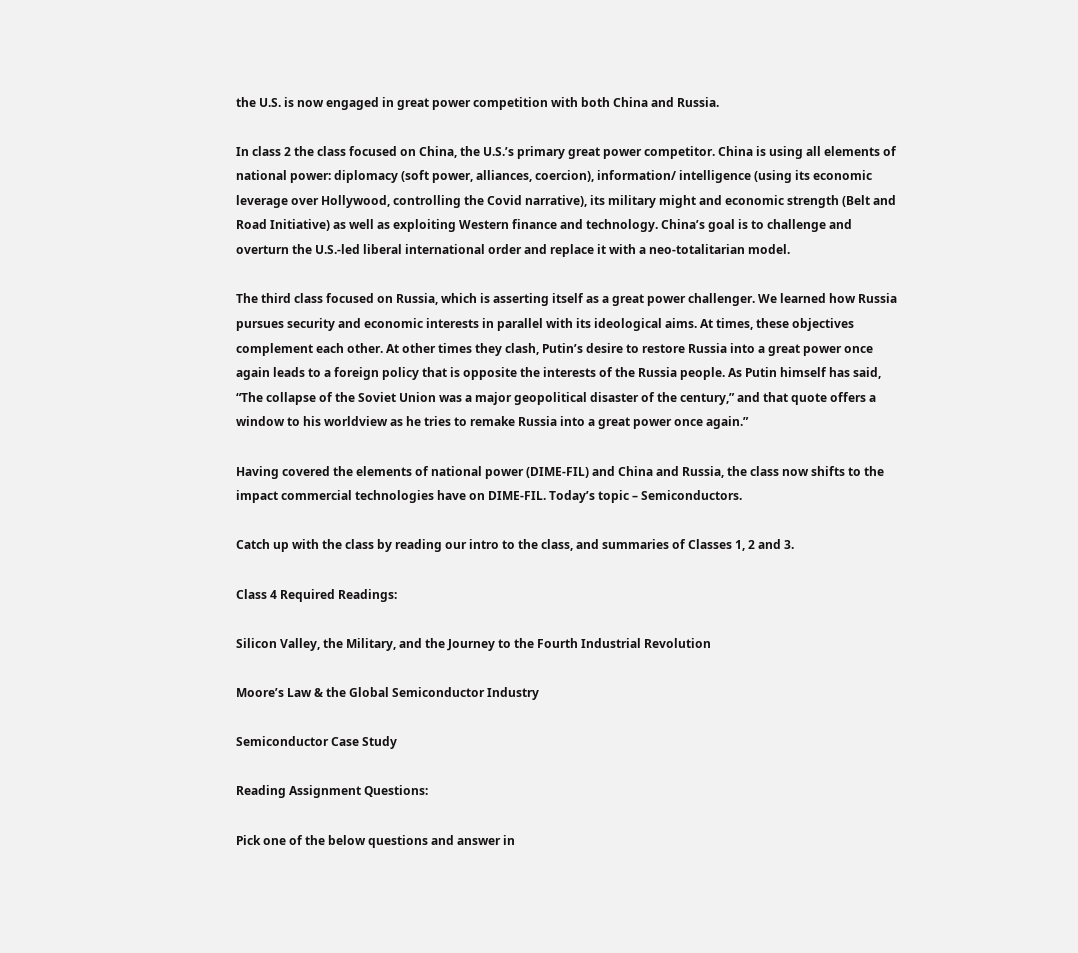the U.S. is now engaged in great power competition with both China and Russia.

In class 2 the class focused on China, the U.S.’s primary great power competitor. China is using all elements of national power: diplomacy (soft power, alliances, coercion), information/ intelligence (using its economic leverage over Hollywood, controlling the Covid narrative), its military might and economic strength (Belt and Road Initiative) as well as exploiting Western finance and technology. China’s goal is to challenge and overturn the U.S.-led liberal international order and replace it with a neo-totalitarian model.

The third class focused on Russia, which is asserting itself as a great power challenger. We learned how Russia pursues security and economic interests in parallel with its ideological aims. At times, these objectives complement each other. At other times they clash, Putin’s desire to restore Russia into a great power once again leads to a foreign policy that is opposite the interests of the Russia people. As Putin himself has said, “The collapse of the Soviet Union was a major geopolitical disaster of the century,” and that quote offers a window to his worldview as he tries to remake Russia into a great power once again.”

Having covered the elements of national power (DIME-FIL) and China and Russia, the class now shifts to the impact commercial technologies have on DIME-FIL. Today’s topic – Semiconductors.

Catch up with the class by reading our intro to the class, and summaries of Classes 1, 2 and 3.

Class 4 Required Readings:

Silicon Valley, the Military, and the Journey to the Fourth Industrial Revolution

Moore’s Law & the Global Semiconductor Industry

Semiconductor Case Study

Reading Assignment Questions:

Pick one of the below questions and answer in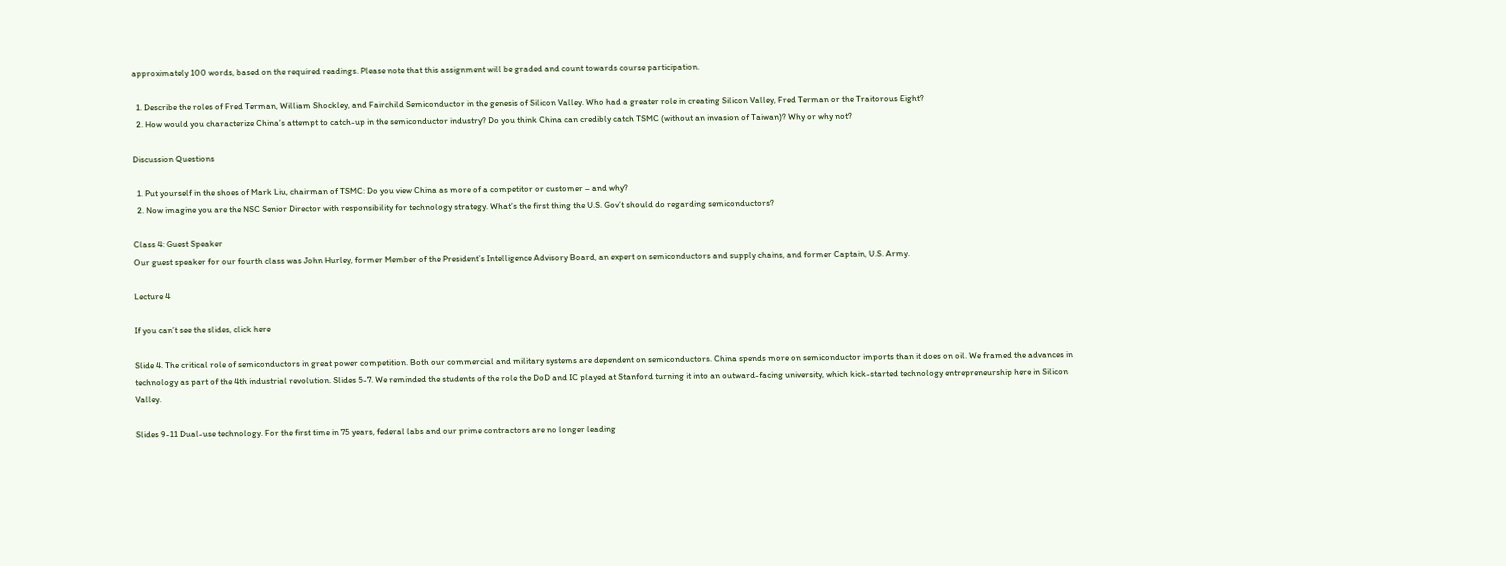approximately 100 words, based on the required readings. Please note that this assignment will be graded and count towards course participation.

  1. Describe the roles of Fred Terman, William Shockley, and Fairchild Semiconductor in the genesis of Silicon Valley. Who had a greater role in creating Silicon Valley, Fred Terman or the Traitorous Eight?
  2. How would you characterize China’s attempt to catch-up in the semiconductor industry? Do you think China can credibly catch TSMC (without an invasion of Taiwan)? Why or why not?

Discussion Questions

  1. Put yourself in the shoes of Mark Liu, chairman of TSMC: Do you view China as more of a competitor or customer – and why?
  2. Now imagine you are the NSC Senior Director with responsibility for technology strategy. What’s the first thing the U.S. Gov’t should do regarding semiconductors?

Class 4: Guest Speaker
Our guest speaker for our fourth class was John Hurley, former Member of the President’s Intelligence Advisory Board, an expert on semiconductors and supply chains, and former Captain, U.S. Army.

Lecture 4

If you can’t see the slides, click here

Slide 4. The critical role of semiconductors in great power competition. Both our commercial and military systems are dependent on semiconductors. China spends more on semiconductor imports than it does on oil. We framed the advances in technology as part of the 4th industrial revolution. Slides 5-7. We reminded the students of the role the DoD and IC played at Stanford turning it into an outward-facing university, which kick-started technology entrepreneurship here in Silicon Valley.

Slides 9-11 Dual-use technology. For the first time in 75 years, federal labs and our prime contractors are no longer leading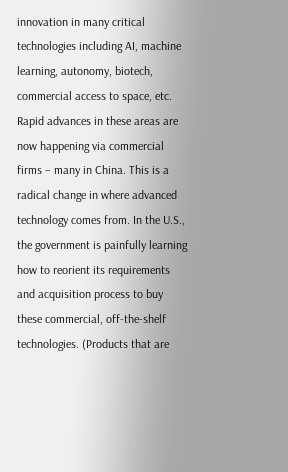innovation in many critical technologies including AI, machine learning, autonomy, biotech, commercial access to space, etc. Rapid advances in these areas are now happening via commercial firms – many in China. This is a radical change in where advanced technology comes from. In the U.S., the government is painfully learning how to reorient its requirements and acquisition process to buy these commercial, off-the-shelf technologies. (Products that are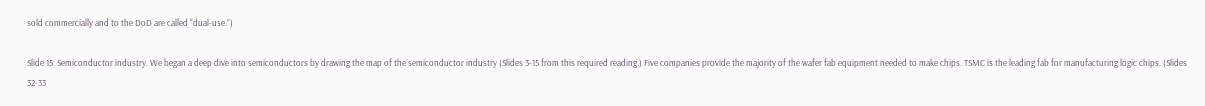sold commercially and to the DoD are called “dual-use.”)

Slide 15. Semiconductor industry. We began a deep dive into semiconductors by drawing the map of the semiconductor industry (Slides 3-15 from this required reading.) Five companies provide the majority of the wafer fab equipment needed to make chips. TSMC is the leading fab for manufacturing logic chips. (Slides 32-33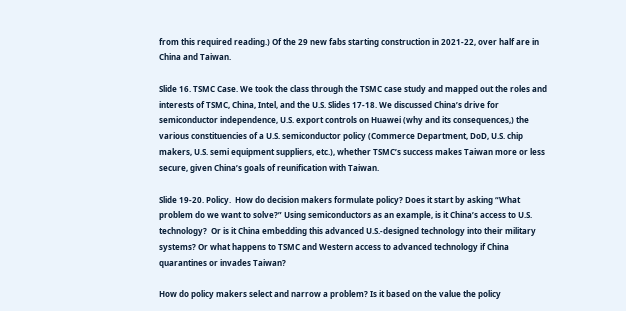from this required reading.) Of the 29 new fabs starting construction in 2021-22, over half are in China and Taiwan.

Slide 16. TSMC Case. We took the class through the TSMC case study and mapped out the roles and interests of TSMC, China, Intel, and the U.S. Slides 17-18. We discussed China’s drive for semiconductor independence, U.S. export controls on Huawei (why and its consequences,) the various constituencies of a U.S. semiconductor policy (Commerce Department, DoD, U.S. chip makers, U.S. semi equipment suppliers, etc.), whether TSMC’s success makes Taiwan more or less secure, given China’s goals of reunification with Taiwan.

Slide 19-20. Policy.  How do decision makers formulate policy? Does it start by asking “What problem do we want to solve?” Using semiconductors as an example, is it China’s access to U.S. technology?  Or is it China embedding this advanced U.S.-designed technology into their military systems? Or what happens to TSMC and Western access to advanced technology if China quarantines or invades Taiwan?

How do policy makers select and narrow a problem? Is it based on the value the policy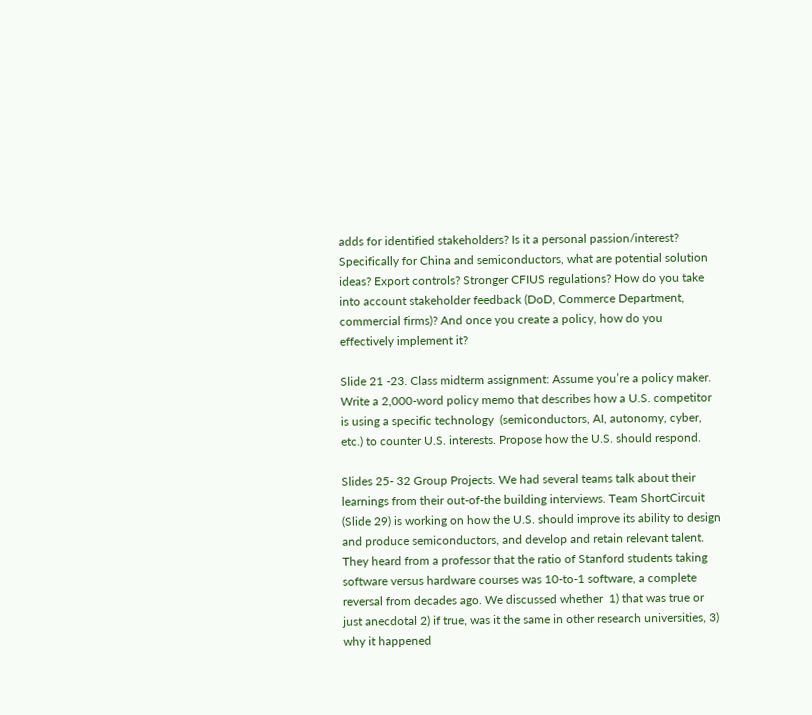adds for identified stakeholders? Is it a personal passion/interest? Specifically for China and semiconductors, what are potential solution ideas? Export controls? Stronger CFIUS regulations? How do you take into account stakeholder feedback (DoD, Commerce Department, commercial firms)? And once you create a policy, how do you effectively implement it?

Slide 21 -23. Class midterm assignment: Assume you’re a policy maker. Write a 2,000-word policy memo that describes how a U.S. competitor is using a specific technology  (semiconductors, AI, autonomy, cyber, etc.) to counter U.S. interests. Propose how the U.S. should respond.

Slides 25- 32 Group Projects. We had several teams talk about their learnings from their out-of-the building interviews. Team ShortCircuit (Slide 29) is working on how the U.S. should improve its ability to design and produce semiconductors, and develop and retain relevant talent. They heard from a professor that the ratio of Stanford students taking software versus hardware courses was 10-to-1 software, a complete reversal from decades ago. We discussed whether  1) that was true or just anecdotal 2) if true, was it the same in other research universities, 3) why it happened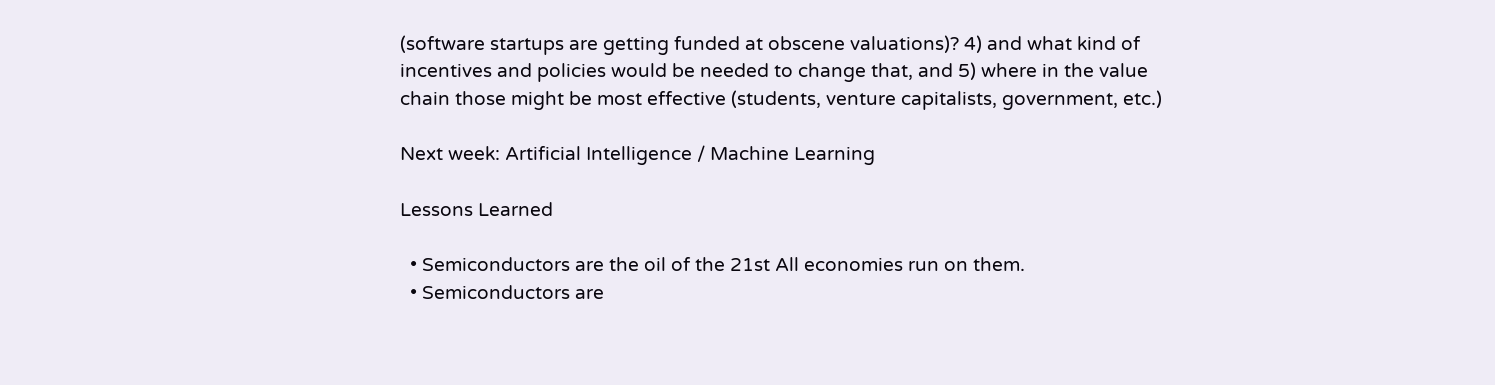(software startups are getting funded at obscene valuations)? 4) and what kind of incentives and policies would be needed to change that, and 5) where in the value chain those might be most effective (students, venture capitalists, government, etc.)

Next week: Artificial Intelligence / Machine Learning

Lessons Learned

  • Semiconductors are the oil of the 21st All economies run on them.
  • Semiconductors are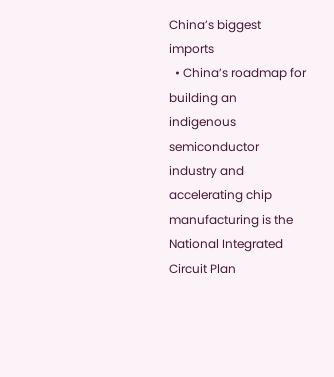China’s biggest imports
  • China’s roadmap for building an indigenous semiconductor industry and accelerating chip manufacturing is the National Integrated Circuit Plan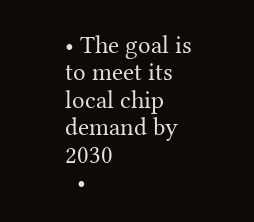• The goal is to meet its local chip demand by 2030
  •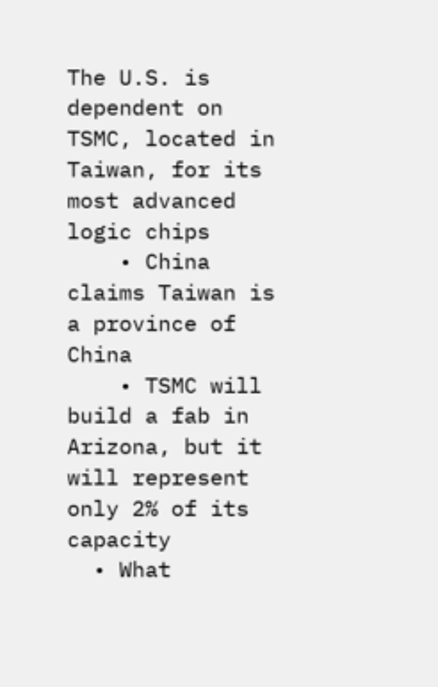The U.S. is dependent on TSMC, located in Taiwan, for its most advanced logic chips
    • China claims Taiwan is a province of China
    • TSMC will build a fab in Arizona, but it will represent only 2% of its capacity
  • What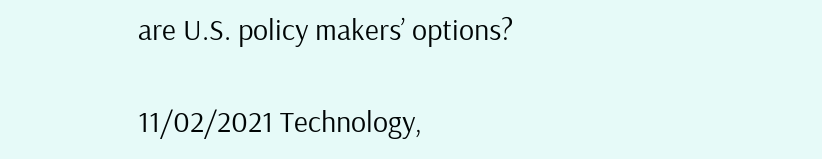are U.S. policy makers’ options?

11/02/2021 Technology,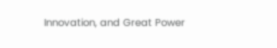Innovation, and Great Power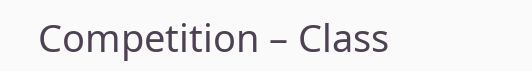Competition – Class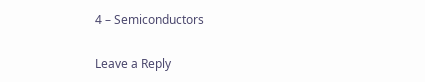4 – Semiconductors

Leave a Reply